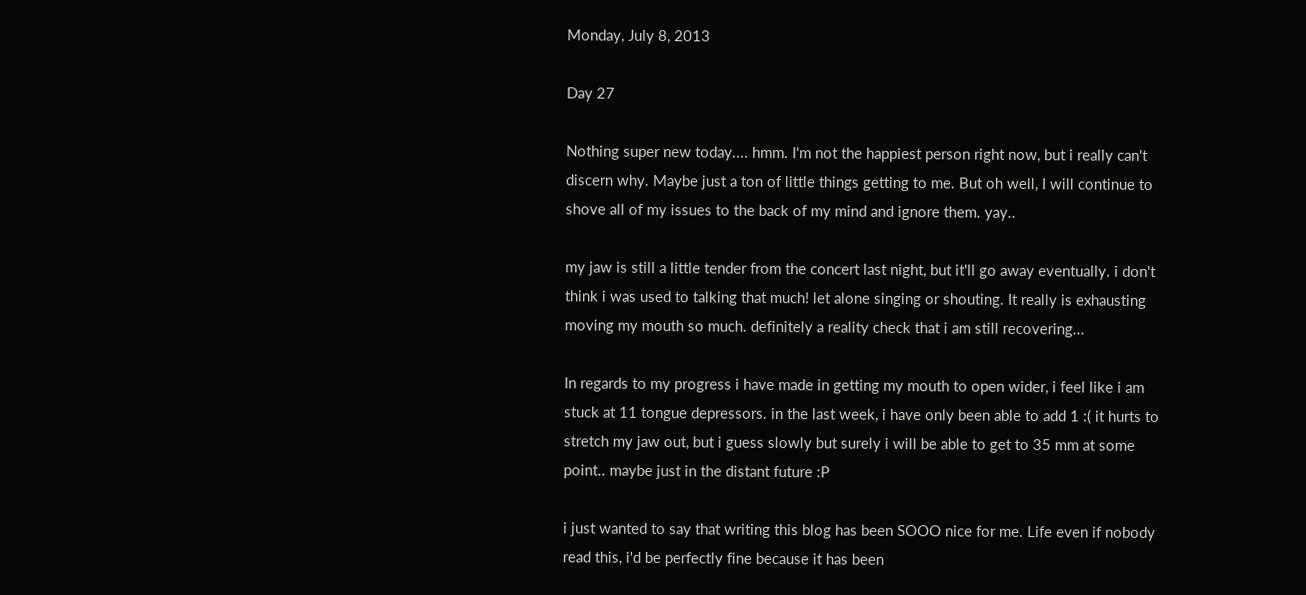Monday, July 8, 2013

Day 27

Nothing super new today.... hmm. I'm not the happiest person right now, but i really can't discern why. Maybe just a ton of little things getting to me. But oh well, I will continue to shove all of my issues to the back of my mind and ignore them. yay..

my jaw is still a little tender from the concert last night, but it'll go away eventually. i don't think i was used to talking that much! let alone singing or shouting. It really is exhausting moving my mouth so much. definitely a reality check that i am still recovering...

In regards to my progress i have made in getting my mouth to open wider, i feel like i am stuck at 11 tongue depressors. in the last week, i have only been able to add 1 :( it hurts to stretch my jaw out, but i guess slowly but surely i will be able to get to 35 mm at some point.. maybe just in the distant future :P

i just wanted to say that writing this blog has been SOOO nice for me. Life even if nobody read this, i'd be perfectly fine because it has been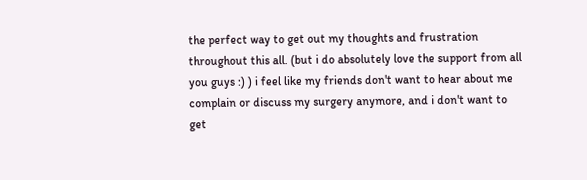the perfect way to get out my thoughts and frustration throughout this all. (but i do absolutely love the support from all you guys :) ) i feel like my friends don't want to hear about me complain or discuss my surgery anymore, and i don't want to get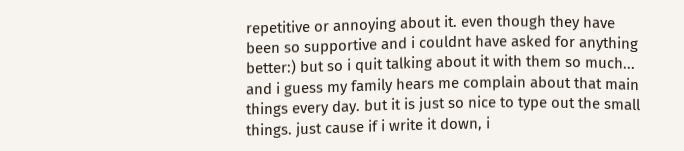repetitive or annoying about it. even though they have been so supportive and i couldnt have asked for anything better:) but so i quit talking about it with them so much... and i guess my family hears me complain about that main things every day. but it is just so nice to type out the small things. just cause if i write it down, i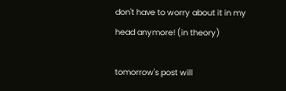don't have to worry about it in my head anymore! (in theory)

tomorrow's post will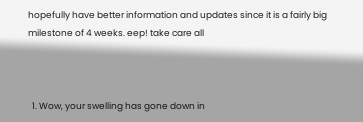hopefully have better information and updates since it is a fairly big milestone of 4 weeks. eep! take care all



  1. Wow, your swelling has gone down in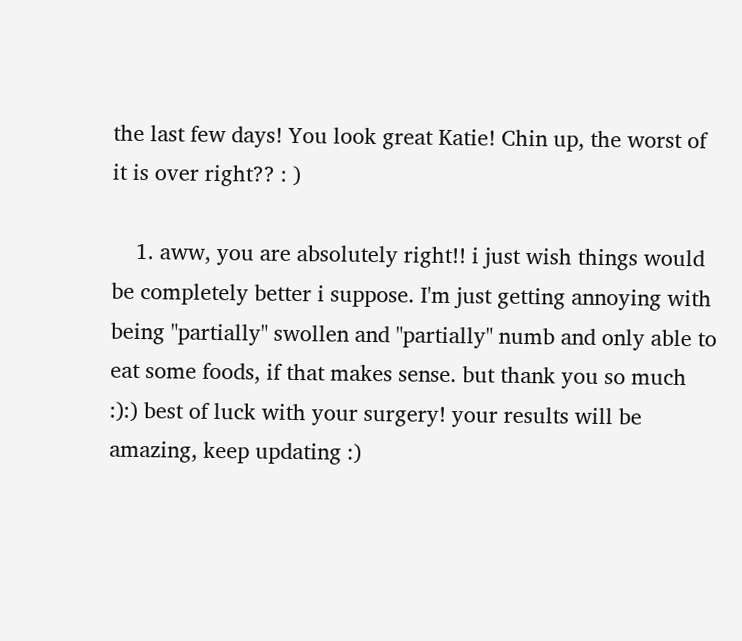the last few days! You look great Katie! Chin up, the worst of it is over right?? : )

    1. aww, you are absolutely right!! i just wish things would be completely better i suppose. I'm just getting annoying with being "partially" swollen and "partially" numb and only able to eat some foods, if that makes sense. but thank you so much :):) best of luck with your surgery! your results will be amazing, keep updating :)